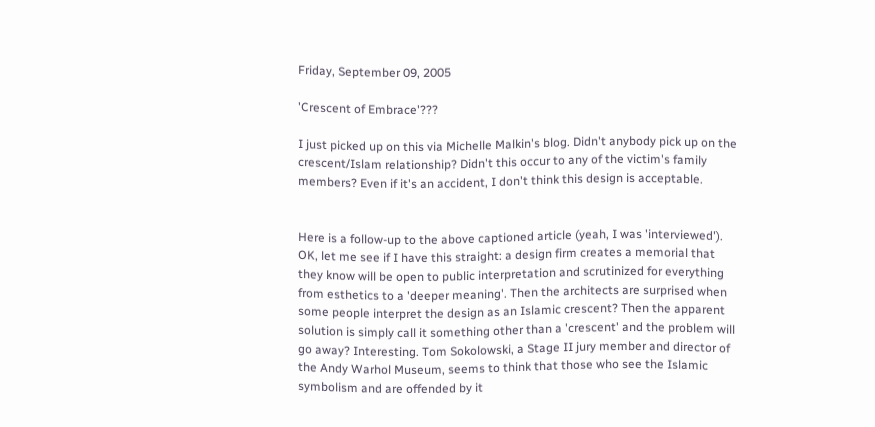Friday, September 09, 2005

'Crescent of Embrace'???

I just picked up on this via Michelle Malkin's blog. Didn't anybody pick up on the crescent/Islam relationship? Didn't this occur to any of the victim's family members? Even if it's an accident, I don't think this design is acceptable.


Here is a follow-up to the above captioned article (yeah, I was 'interviewed'). OK, let me see if I have this straight: a design firm creates a memorial that they know will be open to public interpretation and scrutinized for everything from esthetics to a 'deeper meaning'. Then the architects are surprised when some people interpret the design as an Islamic crescent? Then the apparent solution is simply call it something other than a 'crescent' and the problem will go away? Interesting. Tom Sokolowski, a Stage II jury member and director of the Andy Warhol Museum, seems to think that those who see the Islamic symbolism and are offended by it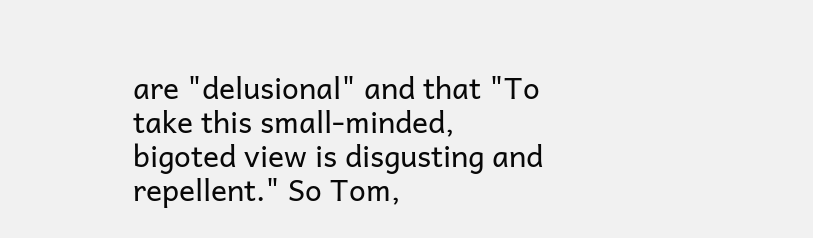are "delusional" and that "To take this small-minded, bigoted view is disgusting and repellent." So Tom,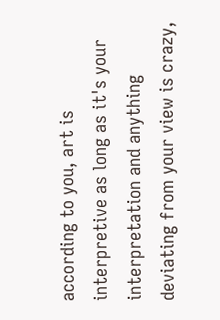according to you, art is interpretive as long as it's your interpretation and anything deviating from your view is crazy,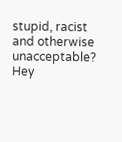stupid, racist and otherwise unacceptable? Hey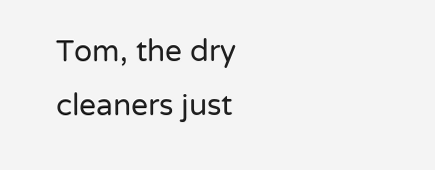Tom, the dry cleaners just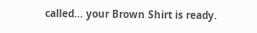called... your Brown Shirt is ready.